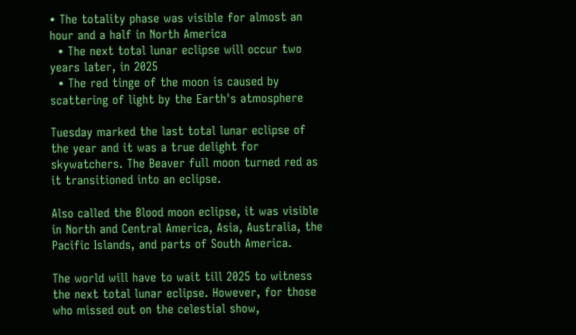• The totality phase was visible for almost an hour and a half in North America
  • The next total lunar eclipse will occur two years later, in 2025
  • The red tinge of the moon is caused by scattering of light by the Earth's atmosphere

Tuesday marked the last total lunar eclipse of the year and it was a true delight for skywatchers. The Beaver full moon turned red as it transitioned into an eclipse.

Also called the Blood moon eclipse, it was visible in North and Central America, Asia, Australia, the Pacific Islands, and parts of South America.

The world will have to wait till 2025 to witness the next total lunar eclipse. However, for those who missed out on the celestial show,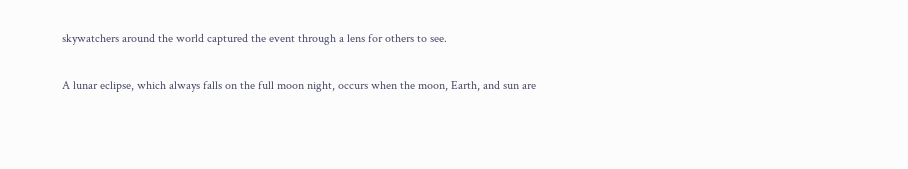skywatchers around the world captured the event through a lens for others to see.

A lunar eclipse, which always falls on the full moon night, occurs when the moon, Earth, and sun are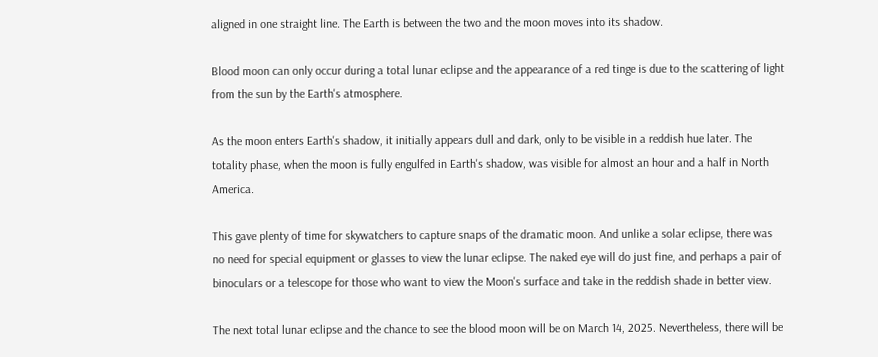aligned in one straight line. The Earth is between the two and the moon moves into its shadow.

Blood moon can only occur during a total lunar eclipse and the appearance of a red tinge is due to the scattering of light from the sun by the Earth's atmosphere.

As the moon enters Earth's shadow, it initially appears dull and dark, only to be visible in a reddish hue later. The totality phase, when the moon is fully engulfed in Earth's shadow, was visible for almost an hour and a half in North America.

This gave plenty of time for skywatchers to capture snaps of the dramatic moon. And unlike a solar eclipse, there was no need for special equipment or glasses to view the lunar eclipse. The naked eye will do just fine, and perhaps a pair of binoculars or a telescope for those who want to view the Moon's surface and take in the reddish shade in better view.

The next total lunar eclipse and the chance to see the blood moon will be on March 14, 2025. Nevertheless, there will be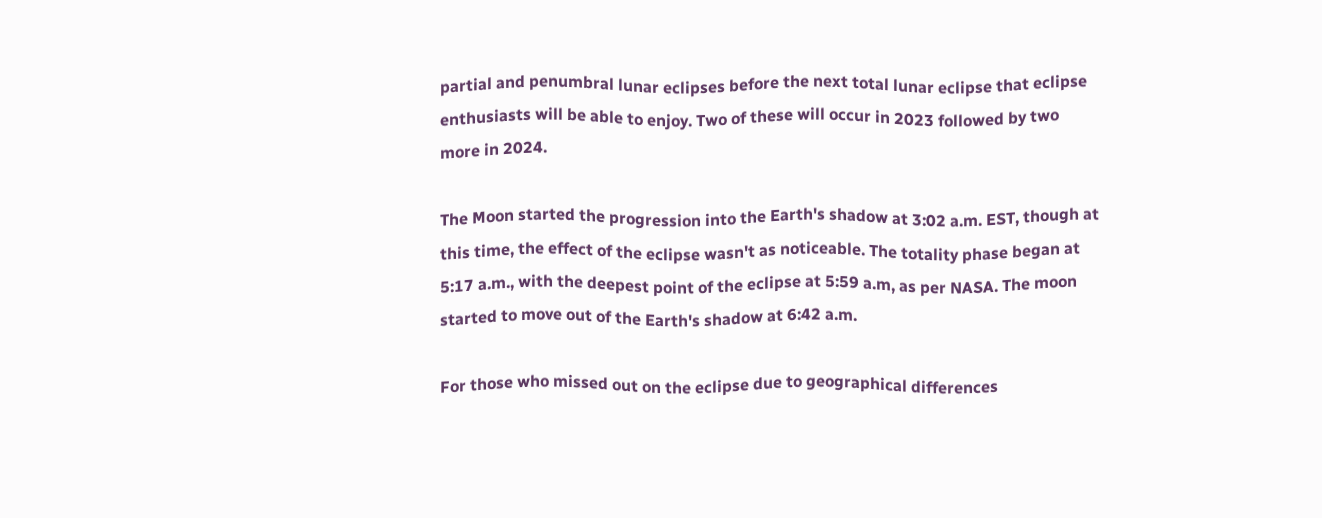partial and penumbral lunar eclipses before the next total lunar eclipse that eclipse enthusiasts will be able to enjoy. Two of these will occur in 2023 followed by two more in 2024.

The Moon started the progression into the Earth's shadow at 3:02 a.m. EST, though at this time, the effect of the eclipse wasn't as noticeable. The totality phase began at 5:17 a.m., with the deepest point of the eclipse at 5:59 a.m, as per NASA. The moon started to move out of the Earth's shadow at 6:42 a.m.

For those who missed out on the eclipse due to geographical differences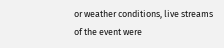or weather conditions, live streams of the event were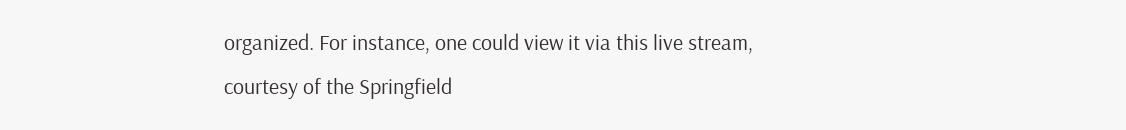organized. For instance, one could view it via this live stream, courtesy of the Springfield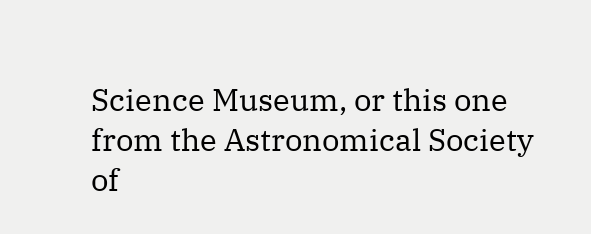Science Museum, or this one from the Astronomical Society of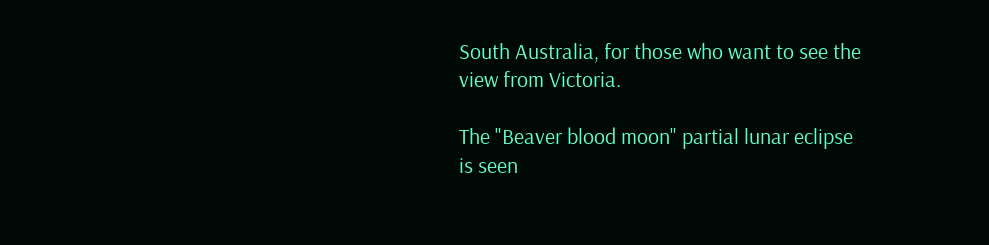South Australia, for those who want to see the view from Victoria.

The "Beaver blood moon" partial lunar eclipse is seen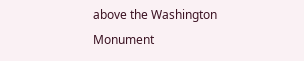above the Washington Monument